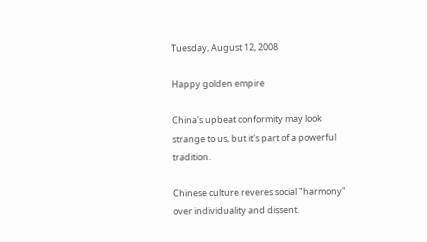Tuesday, August 12, 2008

Happy golden empire

China's upbeat conformity may look strange to us, but it's part of a powerful tradition.

Chinese culture reveres social "harmony" over individuality and dissent.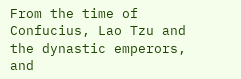From the time of Confucius, Lao Tzu and the dynastic emperors, and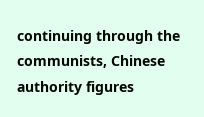continuing through the communists, Chinese authority figures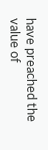have preached the value of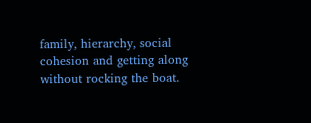family, hierarchy, social cohesion and getting along without rocking the boat.